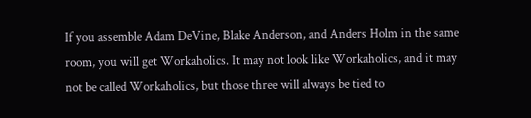If you assemble Adam DeVine, Blake Anderson, and Anders Holm in the same room, you will get Workaholics. It may not look like Workaholics, and it may not be called Workaholics, but those three will always be tied to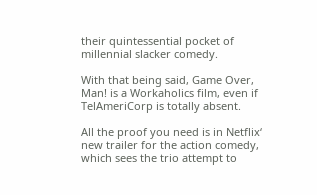their quintessential pocket of millennial slacker comedy.

With that being said, Game Over, Man! is a Workaholics film, even if TelAmeriCorp is totally absent.

All the proof you need is in Netflix‘ new trailer for the action comedy, which sees the trio attempt to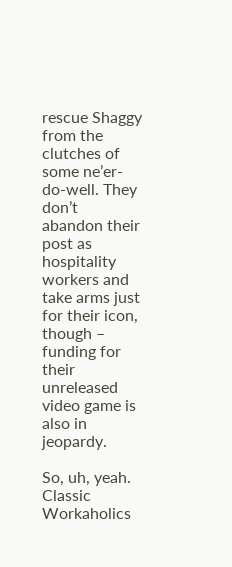rescue Shaggy from the clutches of some ne’er-do-well. They don’t abandon their post as hospitality workers and take arms just for their icon, though – funding for their unreleased video game is also in jeopardy.

So, uh, yeah. Classic Workaholics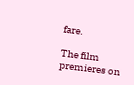fare.

The film premieres on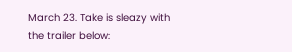March 23. Take is sleazy with the trailer below: